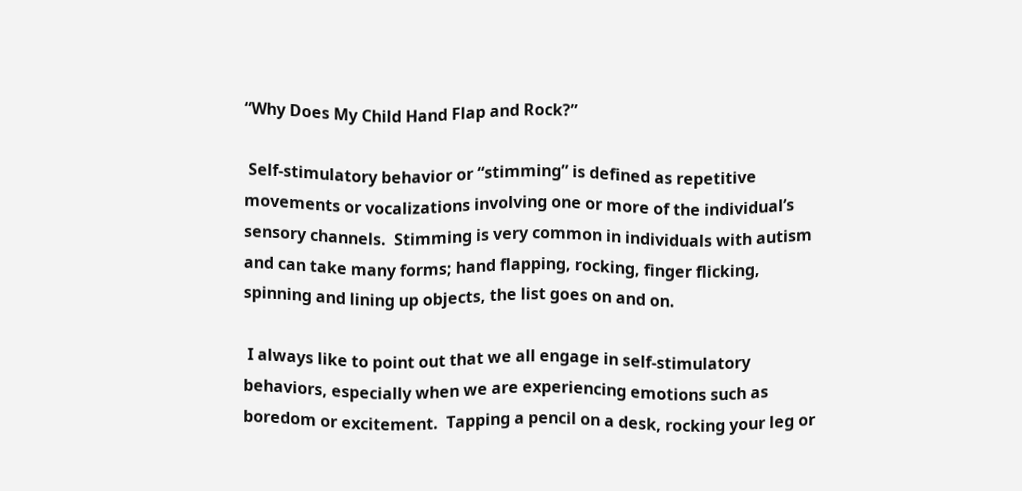“Why Does My Child Hand Flap and Rock?”

 Self-stimulatory behavior or “stimming” is defined as repetitive movements or vocalizations involving one or more of the individual’s sensory channels.  Stimming is very common in individuals with autism and can take many forms; hand flapping, rocking, finger flicking, spinning and lining up objects, the list goes on and on.

 I always like to point out that we all engage in self-stimulatory behaviors, especially when we are experiencing emotions such as boredom or excitement.  Tapping a pencil on a desk, rocking your leg or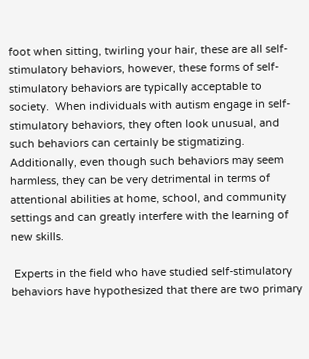foot when sitting, twirling your hair, these are all self-stimulatory behaviors, however, these forms of self-stimulatory behaviors are typically acceptable to society.  When individuals with autism engage in self-stimulatory behaviors, they often look unusual, and such behaviors can certainly be stigmatizing.  Additionally, even though such behaviors may seem harmless, they can be very detrimental in terms of attentional abilities at home, school, and community settings and can greatly interfere with the learning of new skills.

 Experts in the field who have studied self-stimulatory behaviors have hypothesized that there are two primary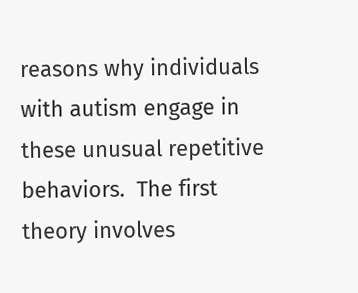reasons why individuals with autism engage in these unusual repetitive behaviors.  The first theory involves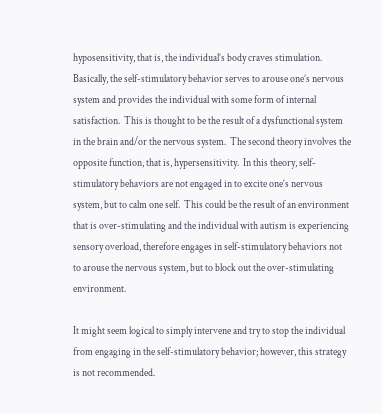hyposensitivity, that is, the individual’s body craves stimulation.  Basically, the self-stimulatory behavior serves to arouse one’s nervous system and provides the individual with some form of internal satisfaction.  This is thought to be the result of a dysfunctional system in the brain and/or the nervous system.  The second theory involves the opposite function, that is, hypersensitivity.  In this theory, self-stimulatory behaviors are not engaged in to excite one’s nervous system, but to calm one self.  This could be the result of an environment that is over-stimulating and the individual with autism is experiencing sensory overload, therefore engages in self-stimulatory behaviors not to arouse the nervous system, but to block out the over-stimulating environment.

It might seem logical to simply intervene and try to stop the individual from engaging in the self-stimulatory behavior; however, this strategy is not recommended.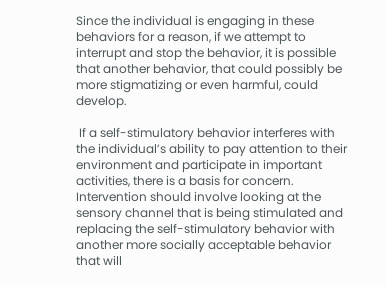Since the individual is engaging in these behaviors for a reason, if we attempt to interrupt and stop the behavior, it is possible that another behavior, that could possibly be more stigmatizing or even harmful, could develop.

 If a self-stimulatory behavior interferes with the individual’s ability to pay attention to their environment and participate in important activities, there is a basis for concern.  Intervention should involve looking at the sensory channel that is being stimulated and replacing the self-stimulatory behavior with another more socially acceptable behavior that will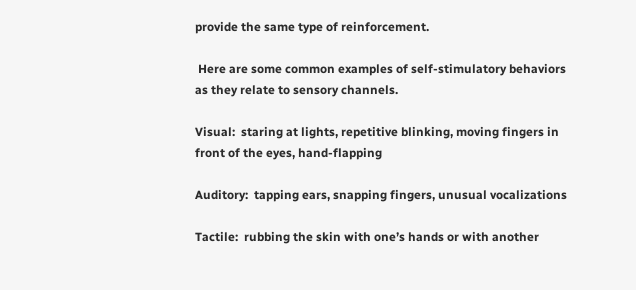provide the same type of reinforcement.

 Here are some common examples of self-stimulatory behaviors as they relate to sensory channels.

Visual:  staring at lights, repetitive blinking, moving fingers in front of the eyes, hand-flapping

Auditory:  tapping ears, snapping fingers, unusual vocalizations

Tactile:  rubbing the skin with one’s hands or with another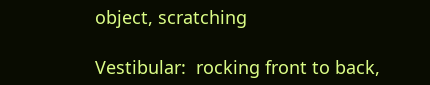object, scratching

Vestibular:  rocking front to back,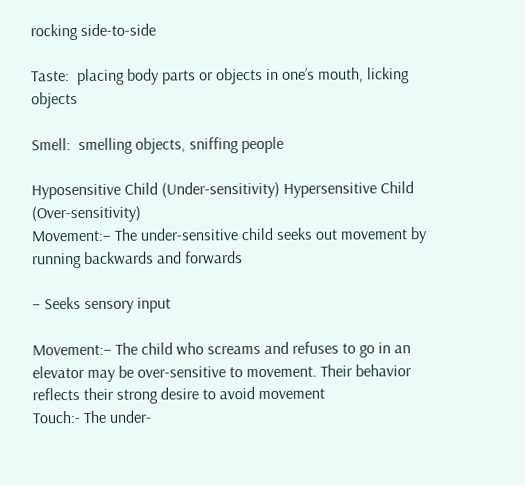rocking side-to-side

Taste:  placing body parts or objects in one’s mouth, licking objects

Smell:  smelling objects, sniffing people

Hyposensitive Child (Under-sensitivity) Hypersensitive Child (Over-sensitivity)
Movement:– The under-sensitive child seeks out movement by running backwards and forwards

– Seeks sensory input

Movement:– The child who screams and refuses to go in an elevator may be over-sensitive to movement. Their behavior reflects their strong desire to avoid movement
Touch:- The under-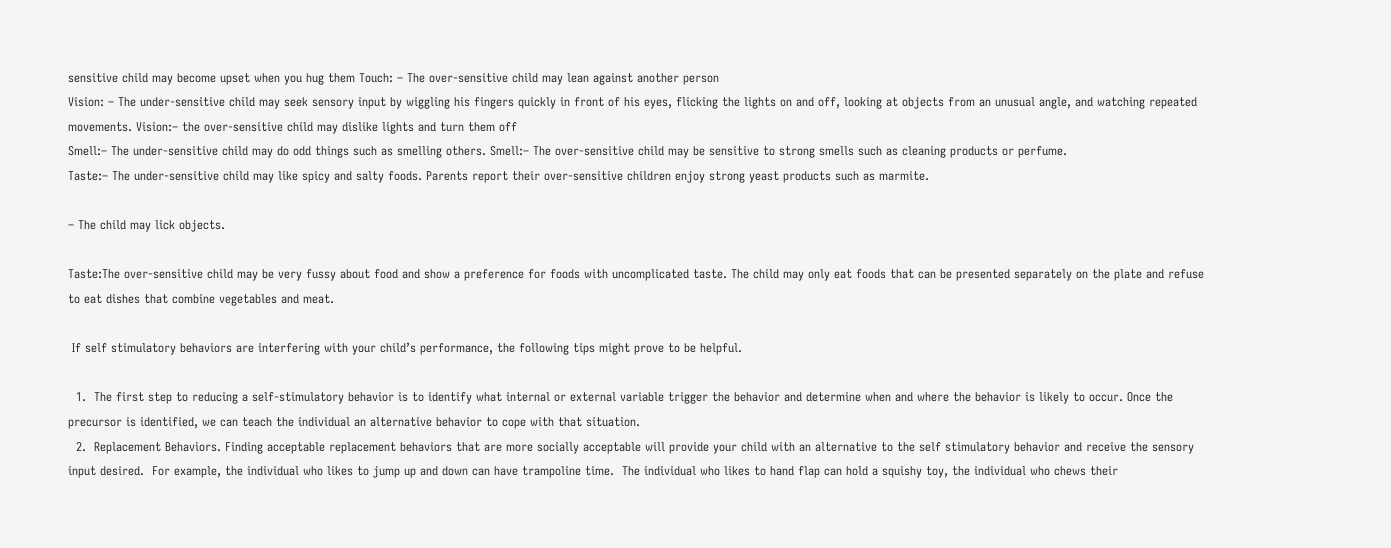sensitive child may become upset when you hug them Touch: – The over-sensitive child may lean against another person
Vision: – The under-sensitive child may seek sensory input by wiggling his fingers quickly in front of his eyes, flicking the lights on and off, looking at objects from an unusual angle, and watching repeated movements. Vision:– the over-sensitive child may dislike lights and turn them off
Smell:– The under-sensitive child may do odd things such as smelling others. Smell:– The over-sensitive child may be sensitive to strong smells such as cleaning products or perfume.
Taste:– The under-sensitive child may like spicy and salty foods. Parents report their over-sensitive children enjoy strong yeast products such as marmite.

– The child may lick objects.

Taste:The over-sensitive child may be very fussy about food and show a preference for foods with uncomplicated taste. The child may only eat foods that can be presented separately on the plate and refuse to eat dishes that combine vegetables and meat.

 If self stimulatory behaviors are interfering with your child’s performance, the following tips might prove to be helpful.

  1.  The first step to reducing a self-stimulatory behavior is to identify what internal or external variable trigger the behavior and determine when and where the behavior is likely to occur. Once the precursor is identified, we can teach the individual an alternative behavior to cope with that situation.
  2.  Replacement Behaviors. Finding acceptable replacement behaviors that are more socially acceptable will provide your child with an alternative to the self stimulatory behavior and receive the sensory input desired.  For example, the individual who likes to jump up and down can have trampoline time.  The individual who likes to hand flap can hold a squishy toy, the individual who chews their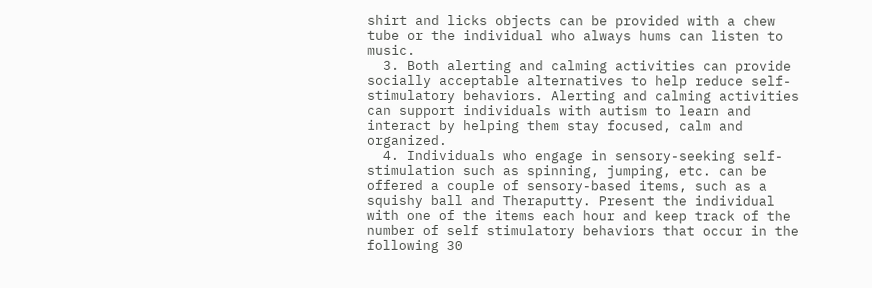shirt and licks objects can be provided with a chew tube or the individual who always hums can listen to music.
  3. Both alerting and calming activities can provide socially acceptable alternatives to help reduce self-stimulatory behaviors. Alerting and calming activities can support individuals with autism to learn and interact by helping them stay focused, calm and organized.
  4. Individuals who engage in sensory-seeking self-stimulation such as spinning, jumping, etc. can be offered a couple of sensory-based items, such as a squishy ball and Theraputty. Present the individual with one of the items each hour and keep track of the number of self stimulatory behaviors that occur in the following 30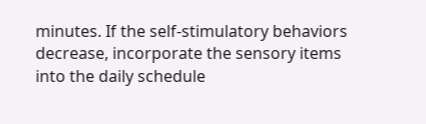minutes. If the self-stimulatory behaviors decrease, incorporate the sensory items into the daily schedule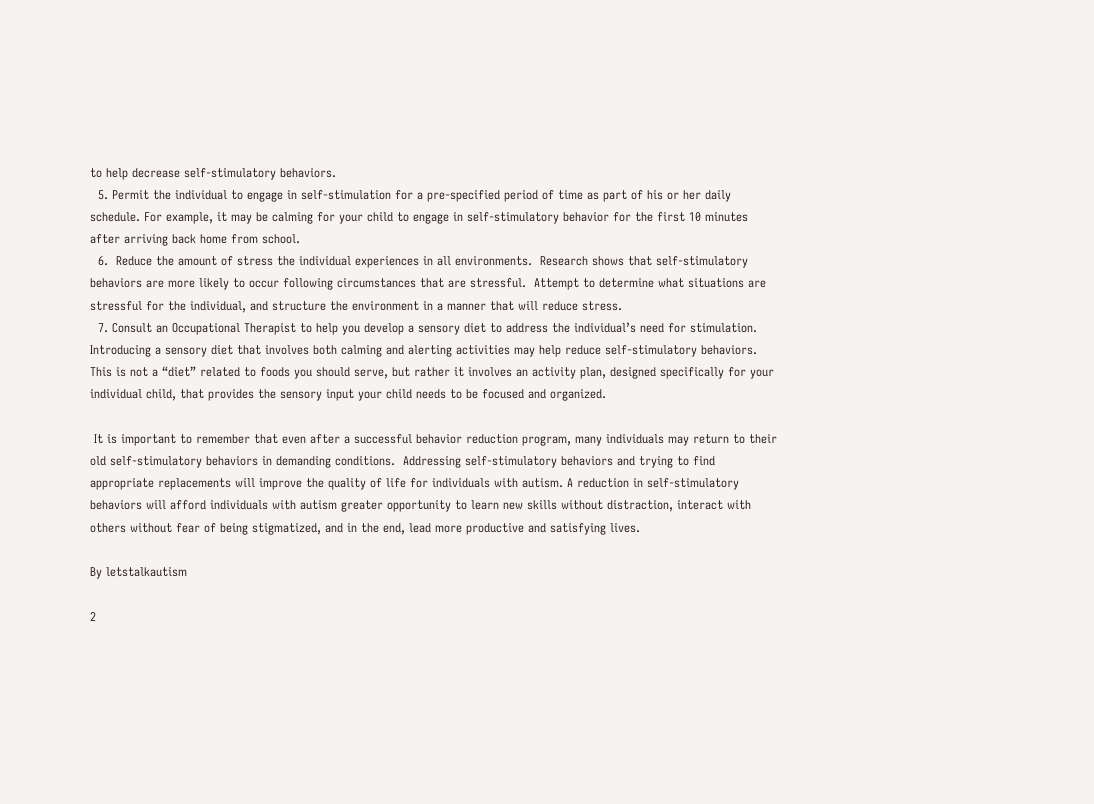to help decrease self-stimulatory behaviors.
  5. Permit the individual to engage in self-stimulation for a pre-specified period of time as part of his or her daily schedule. For example, it may be calming for your child to engage in self-stimulatory behavior for the first 10 minutes after arriving back home from school.
  6.  Reduce the amount of stress the individual experiences in all environments.  Research shows that self-stimulatory behaviors are more likely to occur following circumstances that are stressful.  Attempt to determine what situations are stressful for the individual, and structure the environment in a manner that will reduce stress.
  7. Consult an Occupational Therapist to help you develop a sensory diet to address the individual’s need for stimulation.  Introducing a sensory diet that involves both calming and alerting activities may help reduce self-stimulatory behaviors. This is not a “diet” related to foods you should serve, but rather it involves an activity plan, designed specifically for your individual child, that provides the sensory input your child needs to be focused and organized.

 It is important to remember that even after a successful behavior reduction program, many individuals may return to their old self-stimulatory behaviors in demanding conditions.  Addressing self-stimulatory behaviors and trying to find appropriate replacements will improve the quality of life for individuals with autism. A reduction in self-stimulatory behaviors will afford individuals with autism greater opportunity to learn new skills without distraction, interact with others without fear of being stigmatized, and in the end, lead more productive and satisfying lives.

By letstalkautism

2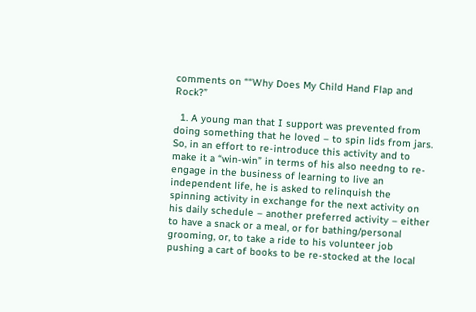comments on ““Why Does My Child Hand Flap and Rock?”

  1. A young man that I support was prevented from doing something that he loved – to spin lids from jars. So, in an effort to re-introduce this activity and to make it a “win-win” in terms of his also needng to re-engage in the business of learning to live an independent life, he is asked to relinquish the spinning activity in exchange for the next activity on his daily schedule – another preferred activity – either to have a snack or a meal, or for bathing/personal grooming, or, to take a ride to his volunteer job pushing a cart of books to be re-stocked at the local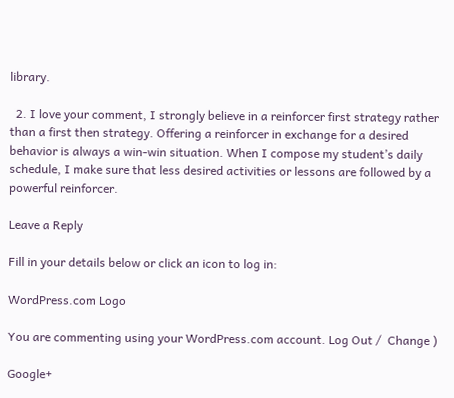library.

  2. I love your comment, I strongly believe in a reinforcer first strategy rather than a first then strategy. Offering a reinforcer in exchange for a desired behavior is always a win-win situation. When I compose my student’s daily schedule, I make sure that less desired activities or lessons are followed by a powerful reinforcer.

Leave a Reply

Fill in your details below or click an icon to log in:

WordPress.com Logo

You are commenting using your WordPress.com account. Log Out /  Change )

Google+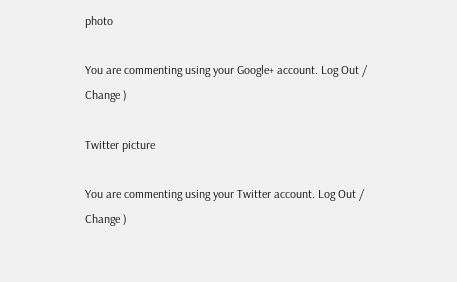photo

You are commenting using your Google+ account. Log Out /  Change )

Twitter picture

You are commenting using your Twitter account. Log Out /  Change )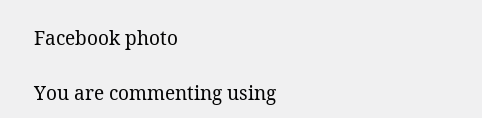Facebook photo

You are commenting using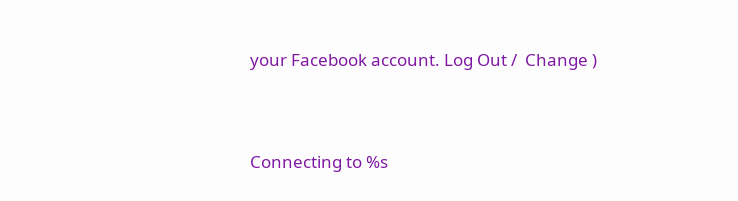your Facebook account. Log Out /  Change )


Connecting to %s